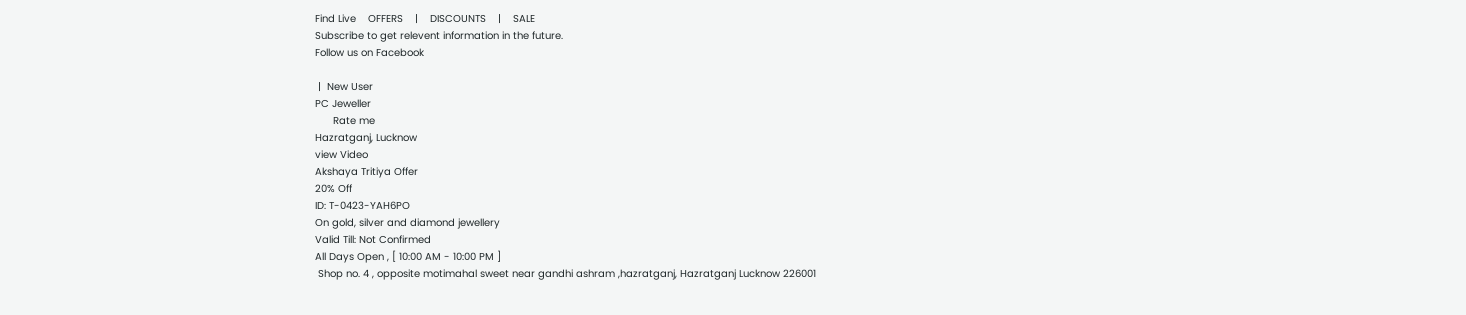Find Live    OFFERS    |    DISCOUNTS    |    SALE
Subscribe to get relevent information in the future.
Follow us on Facebook

 |  New User
PC Jeweller
      Rate me
Hazratganj, Lucknow
view Video
Akshaya Tritiya Offer
20% Off
ID: T-0423-YAH6PO
On gold, silver and diamond jewellery
Valid Till: Not Confirmed
All Days Open , [ 10:00 AM - 10:00 PM ]
 Shop no. 4 , opposite motimahal sweet near gandhi ashram ,hazratganj, Hazratganj Lucknow 226001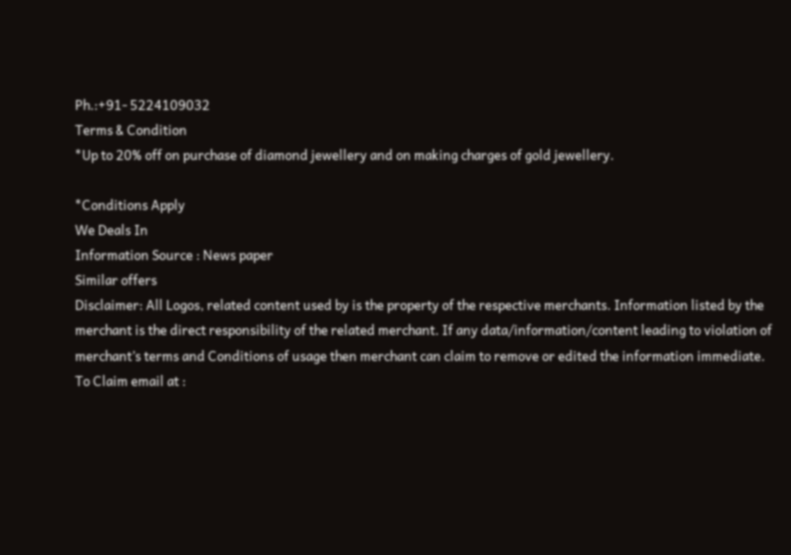Ph.:+91- 5224109032
Terms & Condition
*Up to 20% off on purchase of diamond jewellery and on making charges of gold jewellery.

*Conditions Apply
We Deals In
Information Source : News paper
Similar offers
Disclaimer: All Logos, related content used by is the property of the respective merchants. Information listed by the merchant is the direct responsibility of the related merchant. If any data/information/content leading to violation of merchant’s terms and Conditions of usage then merchant can claim to remove or edited the information immediate. To Claim email at :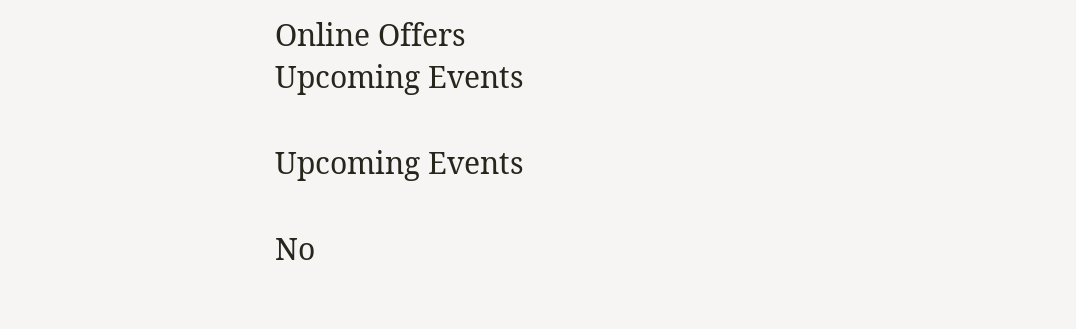Online Offers
Upcoming Events

Upcoming Events

No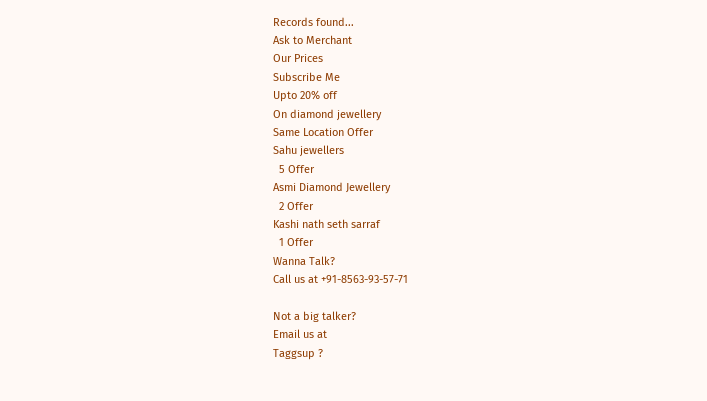Records found...
Ask to Merchant
Our Prices
Subscribe Me
Upto 20% off
On diamond jewellery
Same Location Offer
Sahu jewellers
  5 Offer
Asmi Diamond Jewellery
  2 Offer
Kashi nath seth sarraf
  1 Offer
Wanna Talk?
Call us at +91-8563-93-57-71

Not a big talker?
Email us at
Taggsup ?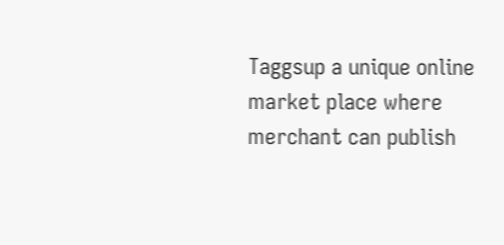Taggsup a unique online market place where merchant can publish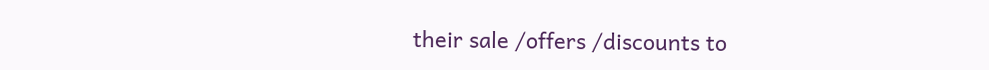their sale /offers /discounts to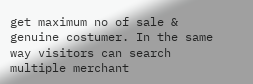get maximum no of sale & genuine costumer. In the same way visitors can search multiple merchant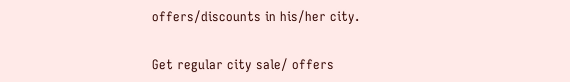offers/discounts in his/her city.


Get regular city sale/ offers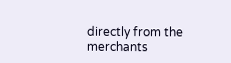directly from the merchants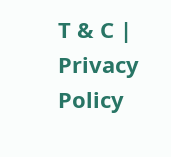T & C | Privacy Policy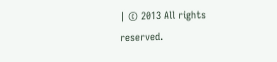| © 2013 All rights reserved.